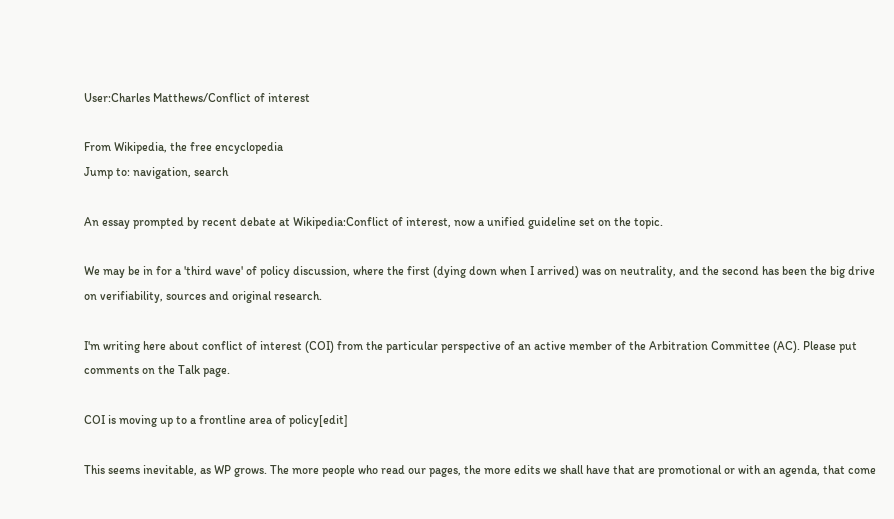User:Charles Matthews/Conflict of interest

From Wikipedia, the free encyclopedia
Jump to: navigation, search

An essay prompted by recent debate at Wikipedia:Conflict of interest, now a unified guideline set on the topic.

We may be in for a 'third wave' of policy discussion, where the first (dying down when I arrived) was on neutrality, and the second has been the big drive on verifiability, sources and original research.

I'm writing here about conflict of interest (COI) from the particular perspective of an active member of the Arbitration Committee (AC). Please put comments on the Talk page.

COI is moving up to a frontline area of policy[edit]

This seems inevitable, as WP grows. The more people who read our pages, the more edits we shall have that are promotional or with an agenda, that come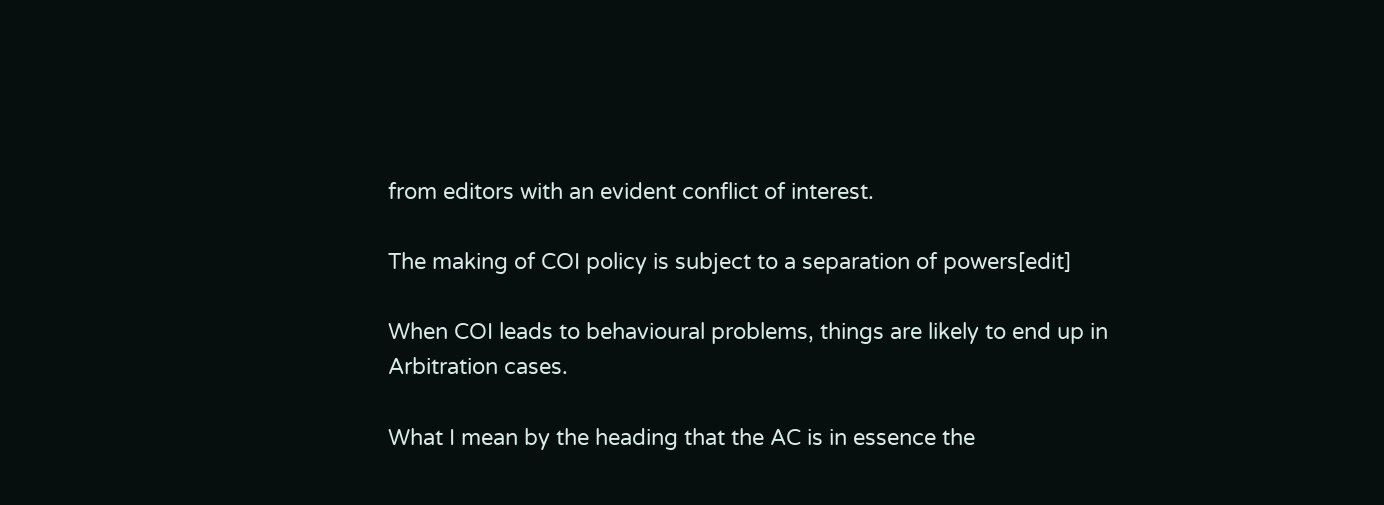from editors with an evident conflict of interest.

The making of COI policy is subject to a separation of powers[edit]

When COI leads to behavioural problems, things are likely to end up in Arbitration cases.

What I mean by the heading that the AC is in essence the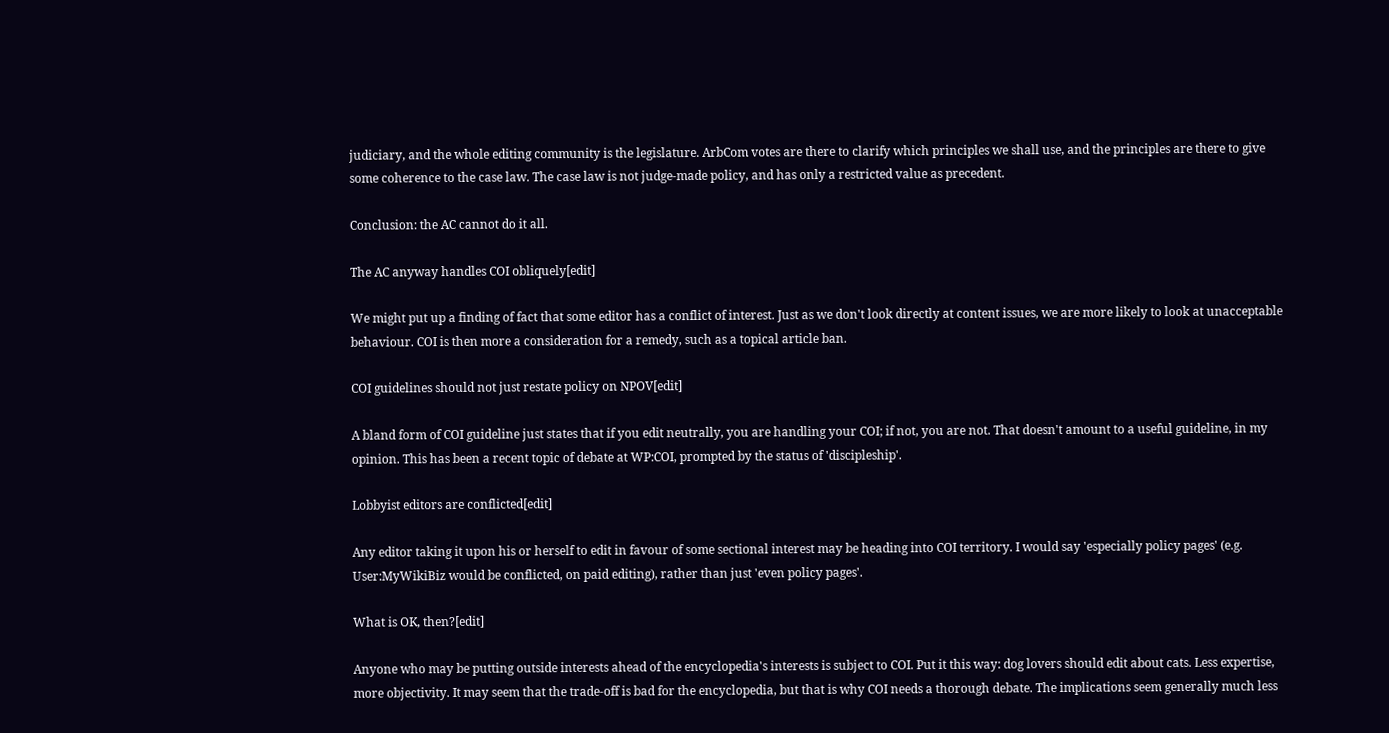judiciary, and the whole editing community is the legislature. ArbCom votes are there to clarify which principles we shall use, and the principles are there to give some coherence to the case law. The case law is not judge-made policy, and has only a restricted value as precedent.

Conclusion: the AC cannot do it all.

The AC anyway handles COI obliquely[edit]

We might put up a finding of fact that some editor has a conflict of interest. Just as we don't look directly at content issues, we are more likely to look at unacceptable behaviour. COI is then more a consideration for a remedy, such as a topical article ban.

COI guidelines should not just restate policy on NPOV[edit]

A bland form of COI guideline just states that if you edit neutrally, you are handling your COI; if not, you are not. That doesn't amount to a useful guideline, in my opinion. This has been a recent topic of debate at WP:COI, prompted by the status of 'discipleship'.

Lobbyist editors are conflicted[edit]

Any editor taking it upon his or herself to edit in favour of some sectional interest may be heading into COI territory. I would say 'especially policy pages' (e.g. User:MyWikiBiz would be conflicted, on paid editing), rather than just 'even policy pages'.

What is OK, then?[edit]

Anyone who may be putting outside interests ahead of the encyclopedia's interests is subject to COI. Put it this way: dog lovers should edit about cats. Less expertise, more objectivity. It may seem that the trade-off is bad for the encyclopedia, but that is why COI needs a thorough debate. The implications seem generally much less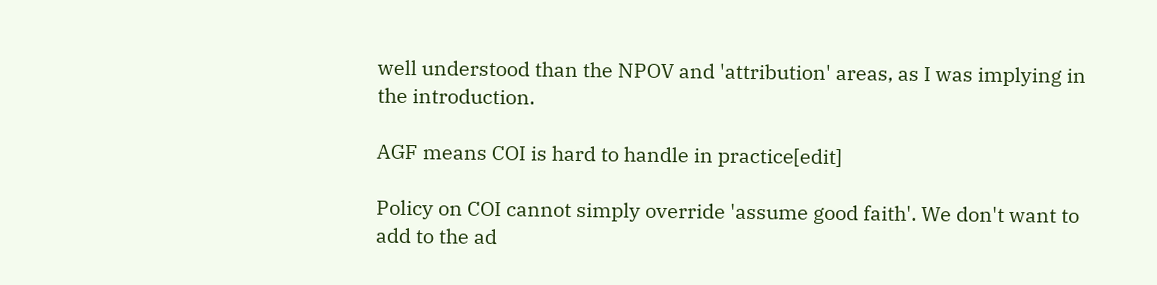well understood than the NPOV and 'attribution' areas, as I was implying in the introduction.

AGF means COI is hard to handle in practice[edit]

Policy on COI cannot simply override 'assume good faith'. We don't want to add to the ad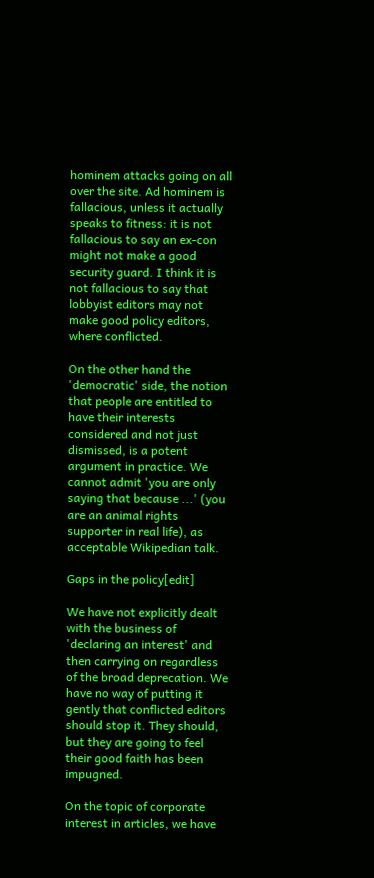hominem attacks going on all over the site. Ad hominem is fallacious, unless it actually speaks to fitness: it is not fallacious to say an ex-con might not make a good security guard. I think it is not fallacious to say that lobbyist editors may not make good policy editors, where conflicted.

On the other hand the 'democratic' side, the notion that people are entitled to have their interests considered and not just dismissed, is a potent argument in practice. We cannot admit 'you are only saying that because ...' (you are an animal rights supporter in real life), as acceptable Wikipedian talk.

Gaps in the policy[edit]

We have not explicitly dealt with the business of 'declaring an interest' and then carrying on regardless of the broad deprecation. We have no way of putting it gently that conflicted editors should stop it. They should, but they are going to feel their good faith has been impugned.

On the topic of corporate interest in articles, we have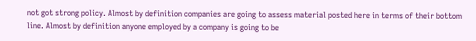not got strong policy. Almost by definition companies are going to assess material posted here in terms of their bottom line. Almost by definition anyone employed by a company is going to be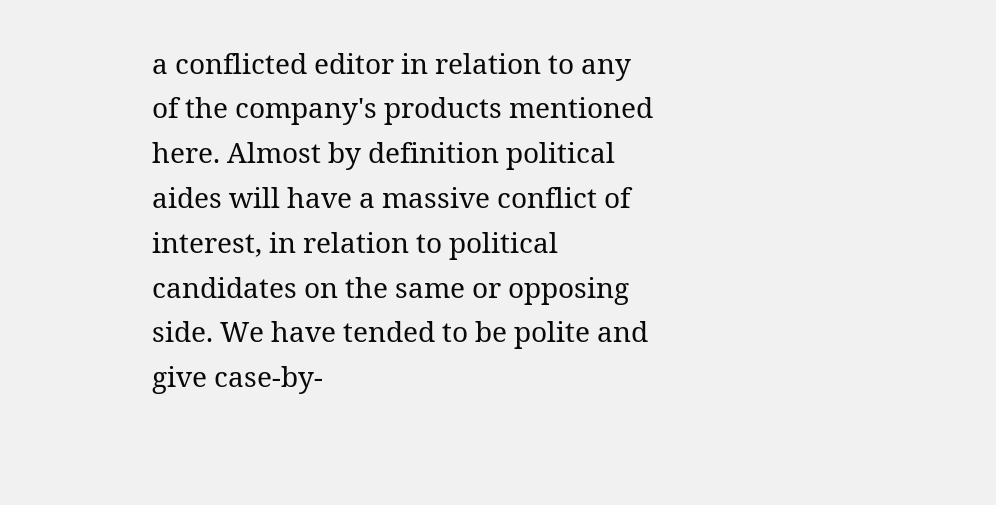a conflicted editor in relation to any of the company's products mentioned here. Almost by definition political aides will have a massive conflict of interest, in relation to political candidates on the same or opposing side. We have tended to be polite and give case-by-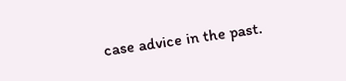case advice in the past.